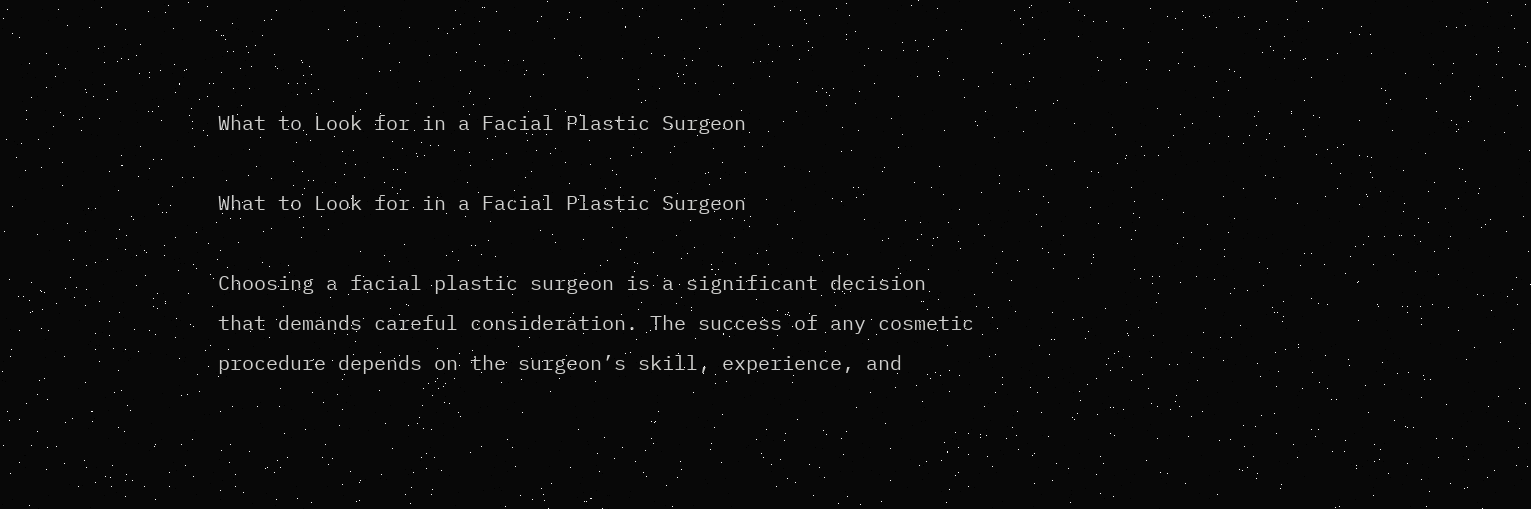What to Look for in a Facial Plastic Surgeon

What to Look for in a Facial Plastic Surgeon

Choosing a facial plastic surgeon is a significant decision that demands careful consideration. The success of any cosmetic procedure depends on the surgeon’s skill, experience, and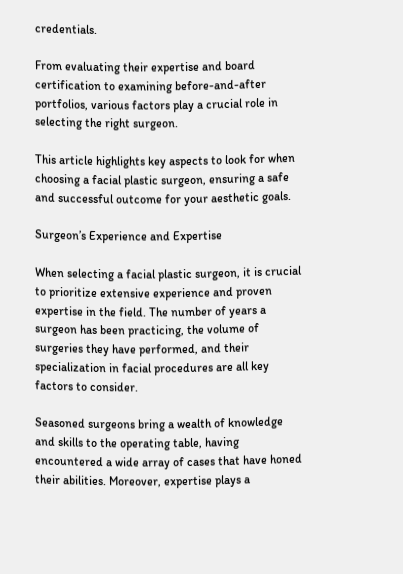credentials.

From evaluating their expertise and board certification to examining before-and-after portfolios, various factors play a crucial role in selecting the right surgeon.

This article highlights key aspects to look for when choosing a facial plastic surgeon, ensuring a safe and successful outcome for your aesthetic goals.

Surgeon’s Experience and Expertise

When selecting a facial plastic surgeon, it is crucial to prioritize extensive experience and proven expertise in the field. The number of years a surgeon has been practicing, the volume of surgeries they have performed, and their specialization in facial procedures are all key factors to consider.

Seasoned surgeons bring a wealth of knowledge and skills to the operating table, having encountered a wide array of cases that have honed their abilities. Moreover, expertise plays a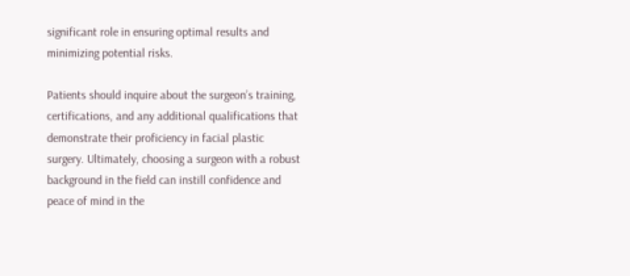significant role in ensuring optimal results and minimizing potential risks.

Patients should inquire about the surgeon’s training, certifications, and any additional qualifications that demonstrate their proficiency in facial plastic surgery. Ultimately, choosing a surgeon with a robust background in the field can instill confidence and peace of mind in the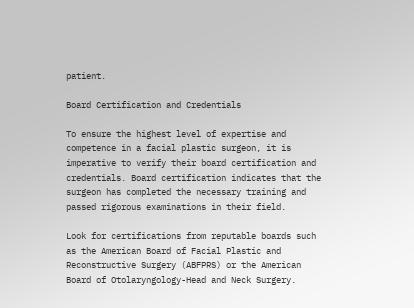patient.

Board Certification and Credentials

To ensure the highest level of expertise and competence in a facial plastic surgeon, it is imperative to verify their board certification and credentials. Board certification indicates that the surgeon has completed the necessary training and passed rigorous examinations in their field.

Look for certifications from reputable boards such as the American Board of Facial Plastic and Reconstructive Surgery (ABFPRS) or the American Board of Otolaryngology-Head and Neck Surgery.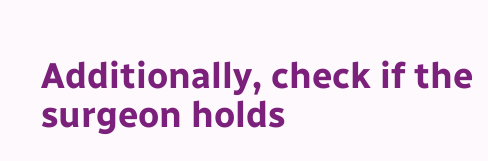Additionally, check if the surgeon holds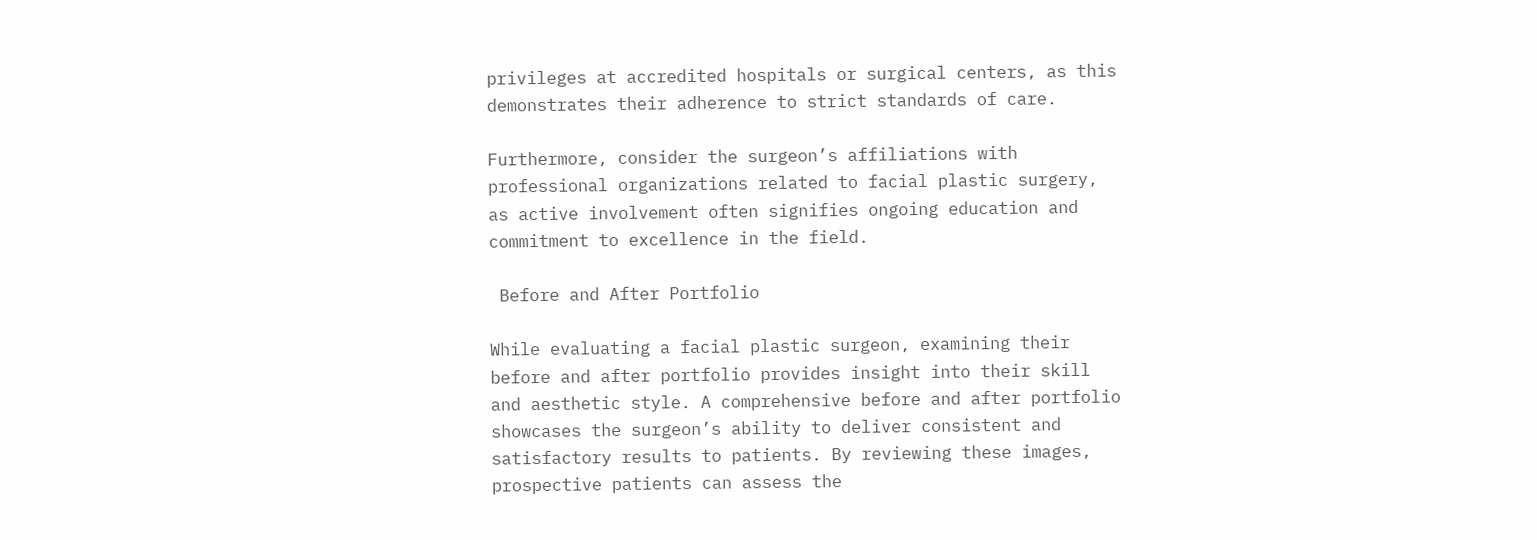privileges at accredited hospitals or surgical centers, as this demonstrates their adherence to strict standards of care.

Furthermore, consider the surgeon’s affiliations with professional organizations related to facial plastic surgery, as active involvement often signifies ongoing education and commitment to excellence in the field.

 Before and After Portfolio

While evaluating a facial plastic surgeon, examining their before and after portfolio provides insight into their skill and aesthetic style. A comprehensive before and after portfolio showcases the surgeon’s ability to deliver consistent and satisfactory results to patients. By reviewing these images, prospective patients can assess the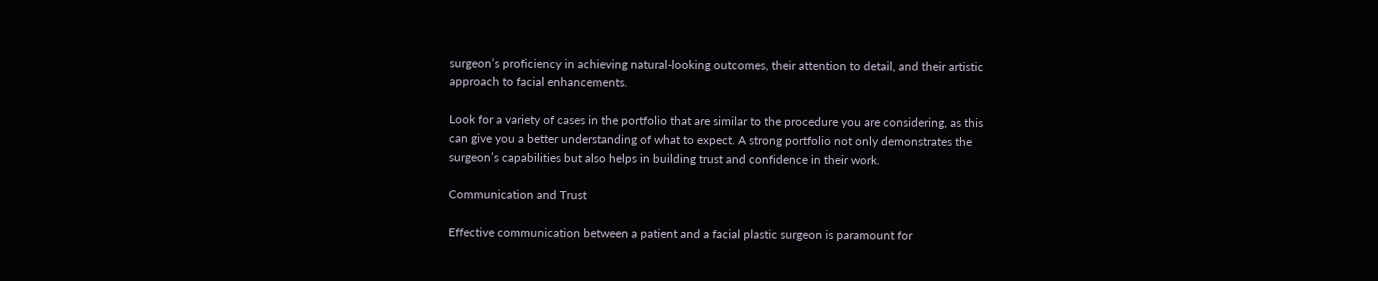surgeon’s proficiency in achieving natural-looking outcomes, their attention to detail, and their artistic approach to facial enhancements.

Look for a variety of cases in the portfolio that are similar to the procedure you are considering, as this can give you a better understanding of what to expect. A strong portfolio not only demonstrates the surgeon’s capabilities but also helps in building trust and confidence in their work.

Communication and Trust

Effective communication between a patient and a facial plastic surgeon is paramount for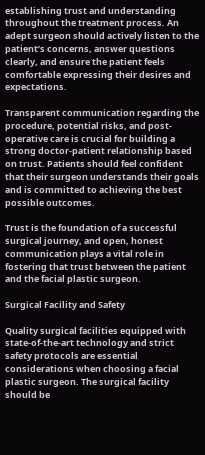establishing trust and understanding throughout the treatment process. An adept surgeon should actively listen to the patient’s concerns, answer questions clearly, and ensure the patient feels comfortable expressing their desires and expectations.

Transparent communication regarding the procedure, potential risks, and post-operative care is crucial for building a strong doctor-patient relationship based on trust. Patients should feel confident that their surgeon understands their goals and is committed to achieving the best possible outcomes.

Trust is the foundation of a successful surgical journey, and open, honest communication plays a vital role in fostering that trust between the patient and the facial plastic surgeon.

Surgical Facility and Safety

Quality surgical facilities equipped with state-of-the-art technology and strict safety protocols are essential considerations when choosing a facial plastic surgeon. The surgical facility should be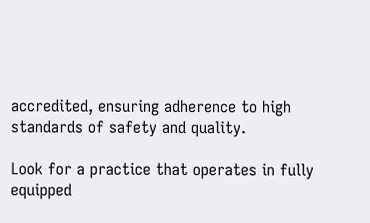accredited, ensuring adherence to high standards of safety and quality.

Look for a practice that operates in fully equipped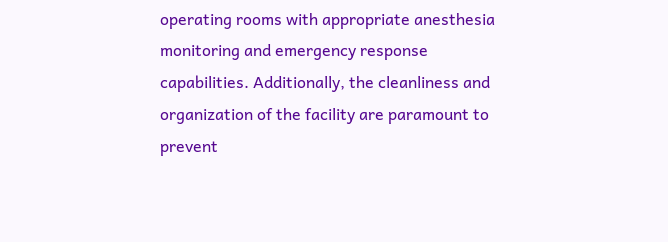operating rooms with appropriate anesthesia monitoring and emergency response capabilities. Additionally, the cleanliness and organization of the facility are paramount to prevent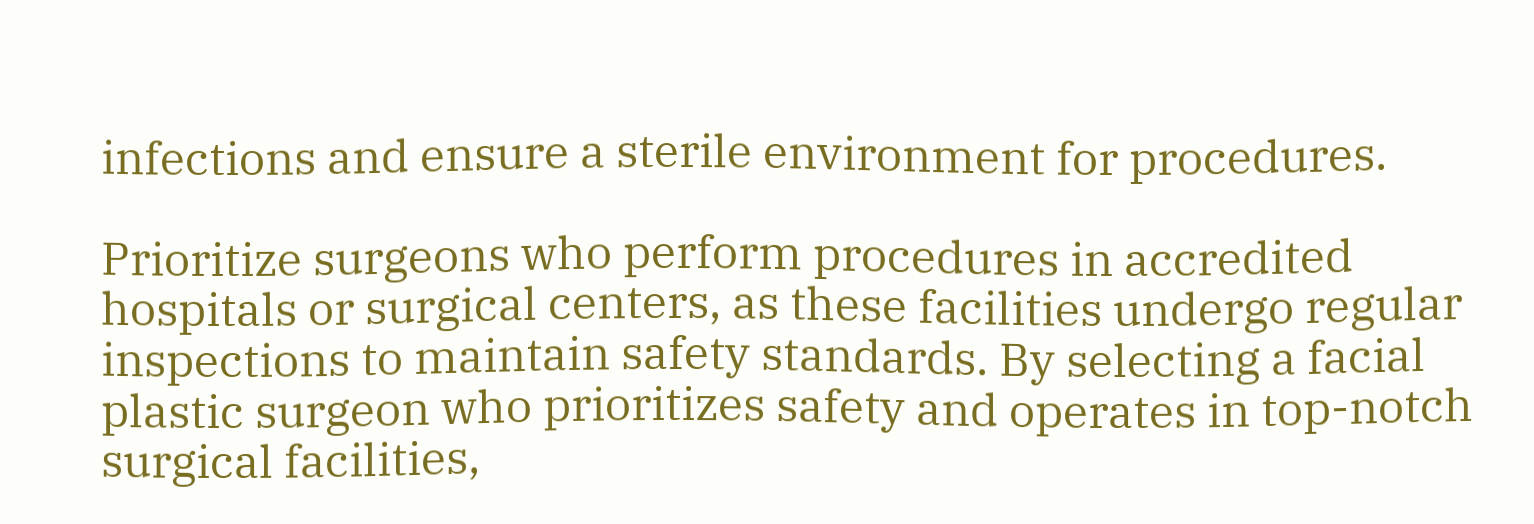infections and ensure a sterile environment for procedures.

Prioritize surgeons who perform procedures in accredited hospitals or surgical centers, as these facilities undergo regular inspections to maintain safety standards. By selecting a facial plastic surgeon who prioritizes safety and operates in top-notch surgical facilities,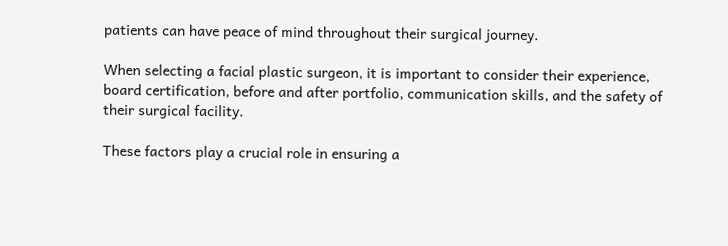patients can have peace of mind throughout their surgical journey.

When selecting a facial plastic surgeon, it is important to consider their experience, board certification, before and after portfolio, communication skills, and the safety of their surgical facility.

These factors play a crucial role in ensuring a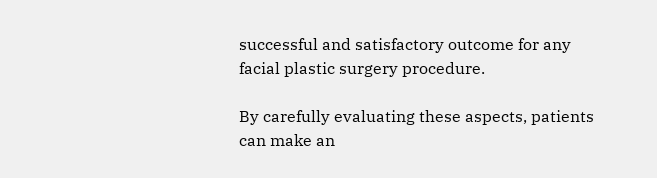successful and satisfactory outcome for any facial plastic surgery procedure.

By carefully evaluating these aspects, patients can make an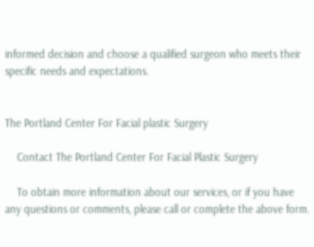informed decision and choose a qualified surgeon who meets their specific needs and expectations.


The Portland Center For Facial plastic Surgery

    Contact The Portland Center For Facial Plastic Surgery

    To obtain more information about our services, or if you have any questions or comments, please call or complete the above form.